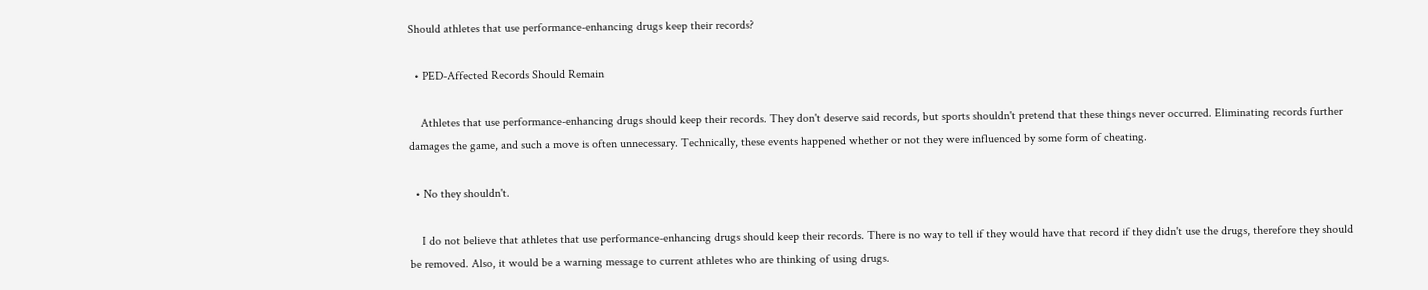Should athletes that use performance-enhancing drugs keep their records?

  • PED-Affected Records Should Remain

    Athletes that use performance-enhancing drugs should keep their records. They don't deserve said records, but sports shouldn't pretend that these things never occurred. Eliminating records further damages the game, and such a move is often unnecessary. Technically, these events happened whether or not they were influenced by some form of cheating.

  • No they shouldn't.

    I do not believe that athletes that use performance-enhancing drugs should keep their records. There is no way to tell if they would have that record if they didn't use the drugs, therefore they should be removed. Also, it would be a warning message to current athletes who are thinking of using drugs.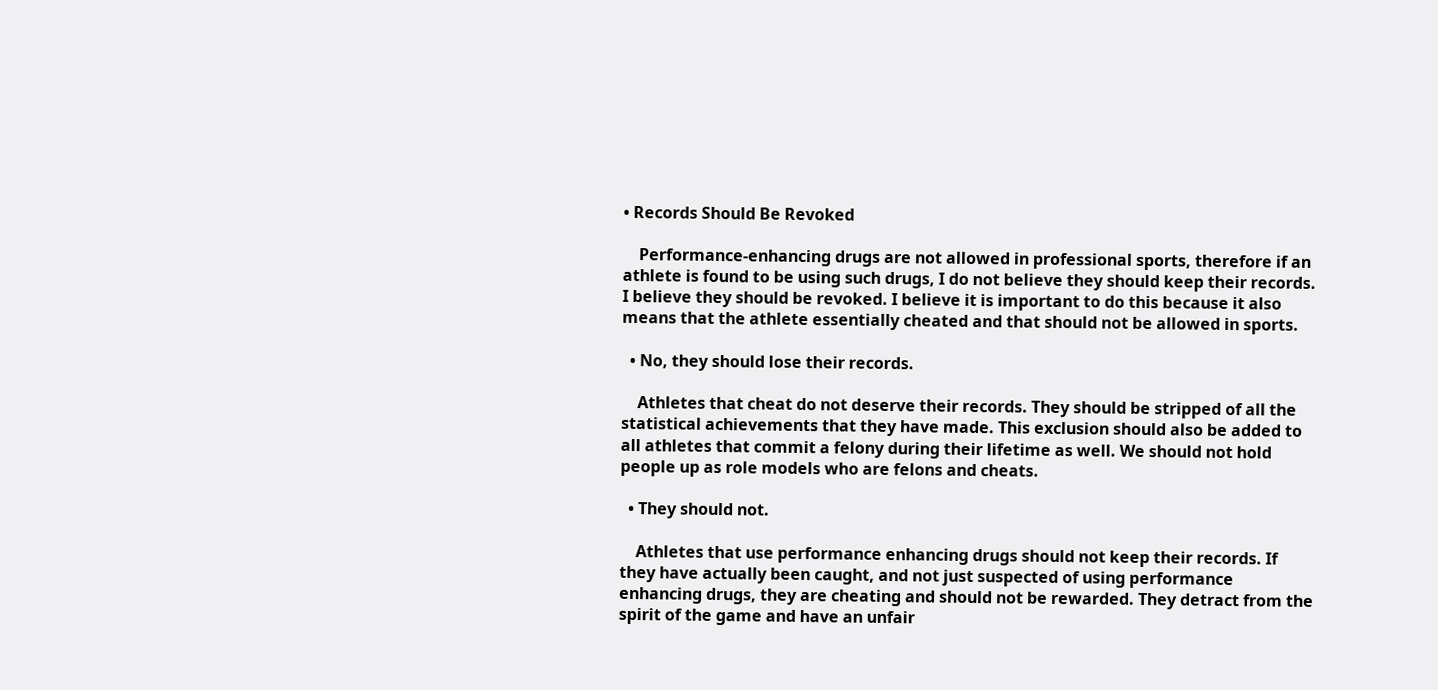• Records Should Be Revoked

    Performance-enhancing drugs are not allowed in professional sports, therefore if an athlete is found to be using such drugs, I do not believe they should keep their records. I believe they should be revoked. I believe it is important to do this because it also means that the athlete essentially cheated and that should not be allowed in sports.

  • No, they should lose their records.

    Athletes that cheat do not deserve their records. They should be stripped of all the statistical achievements that they have made. This exclusion should also be added to all athletes that commit a felony during their lifetime as well. We should not hold people up as role models who are felons and cheats.

  • They should not.

    Athletes that use performance enhancing drugs should not keep their records. If they have actually been caught, and not just suspected of using performance enhancing drugs, they are cheating and should not be rewarded. They detract from the spirit of the game and have an unfair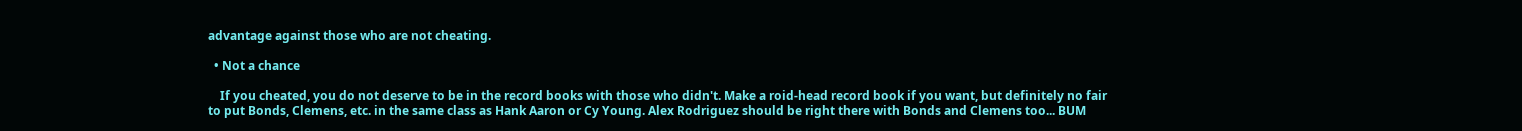advantage against those who are not cheating.

  • Not a chance

    If you cheated, you do not deserve to be in the record books with those who didn't. Make a roid-head record book if you want, but definitely no fair to put Bonds, Clemens, etc. in the same class as Hank Aaron or Cy Young. Alex Rodriguez should be right there with Bonds and Clemens too... BUM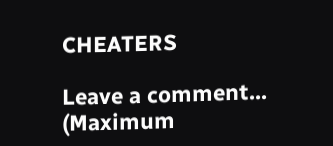CHEATERS

Leave a comment...
(Maximum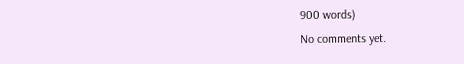900 words)
No comments yet.